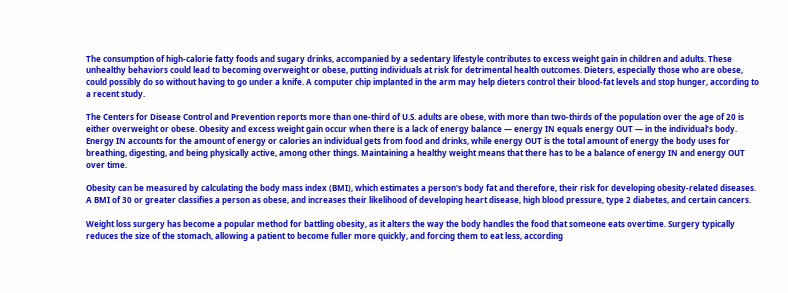The consumption of high-calorie fatty foods and sugary drinks, accompanied by a sedentary lifestyle contributes to excess weight gain in children and adults. These unhealthy behaviors could lead to becoming overweight or obese, putting individuals at risk for detrimental health outcomes. Dieters, especially those who are obese, could possibly do so without having to go under a knife. A computer chip implanted in the arm may help dieters control their blood-fat levels and stop hunger, according to a recent study.

The Centers for Disease Control and Prevention reports more than one-third of U.S. adults are obese, with more than two-thirds of the population over the age of 20 is either overweight or obese. Obesity and excess weight gain occur when there is a lack of energy balance — energy IN equals energy OUT — in the individual’s body. Energy IN accounts for the amount of energy or calories an individual gets from food and drinks, while energy OUT is the total amount of energy the body uses for breathing, digesting, and being physically active, among other things. Maintaining a healthy weight means that there has to be a balance of energy IN and energy OUT over time.

Obesity can be measured by calculating the body mass index (BMI), which estimates a person's body fat and therefore, their risk for developing obesity-related diseases. A BMI of 30 or greater classifies a person as obese, and increases their likelihood of developing heart disease, high blood pressure, type 2 diabetes, and certain cancers.

Weight loss surgery has become a popular method for battling obesity, as it alters the way the body handles the food that someone eats overtime. Surgery typically reduces the size of the stomach, allowing a patient to become fuller more quickly, and forcing them to eat less, according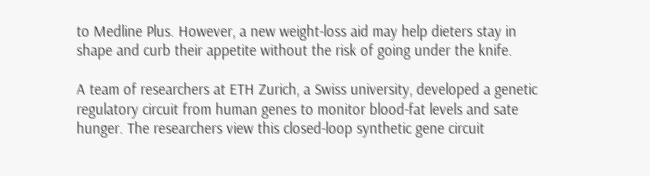to Medline Plus. However, a new weight-loss aid may help dieters stay in shape and curb their appetite without the risk of going under the knife.

A team of researchers at ETH Zurich, a Swiss university, developed a genetic regulatory circuit from human genes to monitor blood-fat levels and sate hunger. The researchers view this closed-loop synthetic gene circuit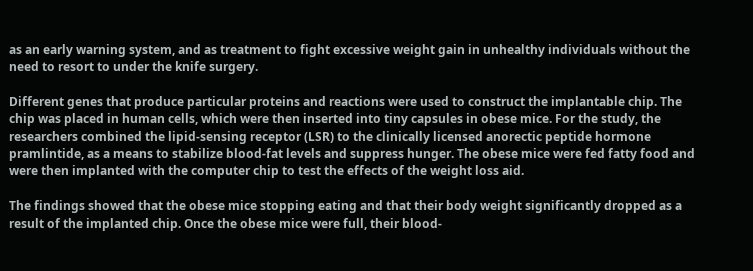as an early warning system, and as treatment to fight excessive weight gain in unhealthy individuals without the need to resort to under the knife surgery.

Different genes that produce particular proteins and reactions were used to construct the implantable chip. The chip was placed in human cells, which were then inserted into tiny capsules in obese mice. For the study, the researchers combined the lipid-sensing receptor (LSR) to the clinically licensed anorectic peptide hormone pramlintide, as a means to stabilize blood-fat levels and suppress hunger. The obese mice were fed fatty food and were then implanted with the computer chip to test the effects of the weight loss aid.

The findings showed that the obese mice stopping eating and that their body weight significantly dropped as a result of the implanted chip. Once the obese mice were full, their blood-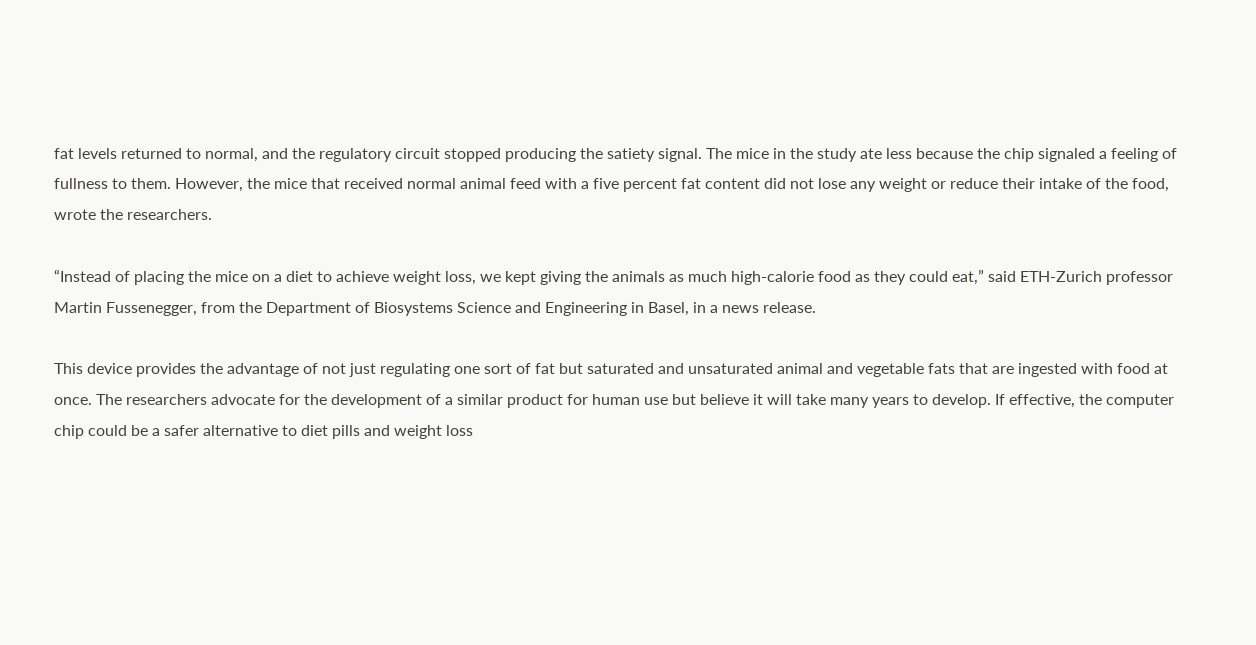fat levels returned to normal, and the regulatory circuit stopped producing the satiety signal. The mice in the study ate less because the chip signaled a feeling of fullness to them. However, the mice that received normal animal feed with a five percent fat content did not lose any weight or reduce their intake of the food, wrote the researchers.

“Instead of placing the mice on a diet to achieve weight loss, we kept giving the animals as much high-calorie food as they could eat,” said ETH-Zurich professor Martin Fussenegger, from the Department of Biosystems Science and Engineering in Basel, in a news release.

This device provides the advantage of not just regulating one sort of fat but saturated and unsaturated animal and vegetable fats that are ingested with food at once. The researchers advocate for the development of a similar product for human use but believe it will take many years to develop. If effective, the computer chip could be a safer alternative to diet pills and weight loss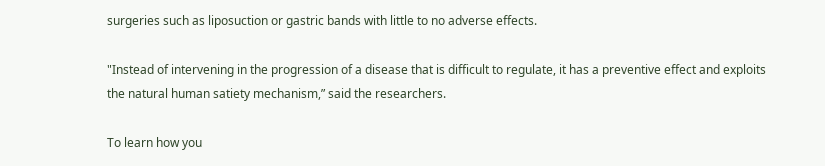surgeries such as liposuction or gastric bands with little to no adverse effects.

"Instead of intervening in the progression of a disease that is difficult to regulate, it has a preventive effect and exploits the natural human satiety mechanism,” said the researchers.

To learn how you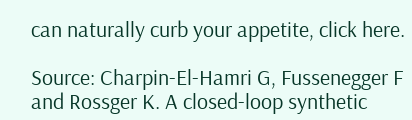can naturally curb your appetite, click here.

Source: Charpin-El-Hamri G, Fussenegger F and Rossger K. A closed-loop synthetic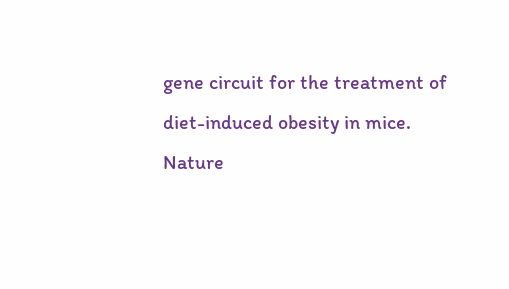gene circuit for the treatment of diet-induced obesity in mice. Nature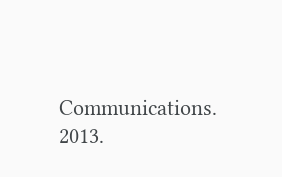Communications. 2013.